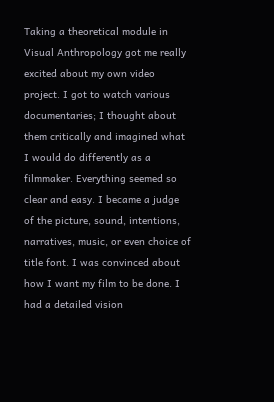Taking a theoretical module in Visual Anthropology got me really excited about my own video project. I got to watch various documentaries; I thought about them critically and imagined what I would do differently as a filmmaker. Everything seemed so clear and easy. I became a judge of the picture, sound, intentions, narratives, music, or even choice of title font. I was convinced about how I want my film to be done. I had a detailed vision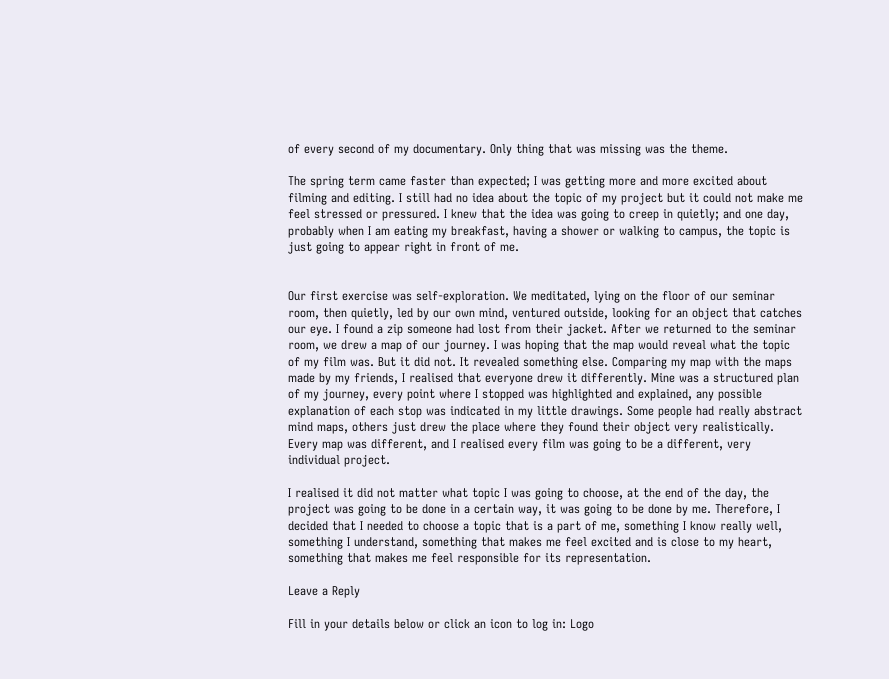of every second of my documentary. Only thing that was missing was the theme.

The spring term came faster than expected; I was getting more and more excited about filming and editing. I still had no idea about the topic of my project but it could not make me feel stressed or pressured. I knew that the idea was going to creep in quietly; and one day, probably when I am eating my breakfast, having a shower or walking to campus, the topic is just going to appear right in front of me.


Our first exercise was self-exploration. We meditated, lying on the floor of our seminar room, then quietly, led by our own mind, ventured outside, looking for an object that catches our eye. I found a zip someone had lost from their jacket. After we returned to the seminar room, we drew a map of our journey. I was hoping that the map would reveal what the topic of my film was. But it did not. It revealed something else. Comparing my map with the maps made by my friends, I realised that everyone drew it differently. Mine was a structured plan of my journey, every point where I stopped was highlighted and explained, any possible explanation of each stop was indicated in my little drawings. Some people had really abstract mind maps, others just drew the place where they found their object very realistically. Every map was different, and I realised every film was going to be a different, very individual project.

I realised it did not matter what topic I was going to choose, at the end of the day, the project was going to be done in a certain way, it was going to be done by me. Therefore, I decided that I needed to choose a topic that is a part of me, something I know really well, something I understand, something that makes me feel excited and is close to my heart, something that makes me feel responsible for its representation.

Leave a Reply

Fill in your details below or click an icon to log in: Logo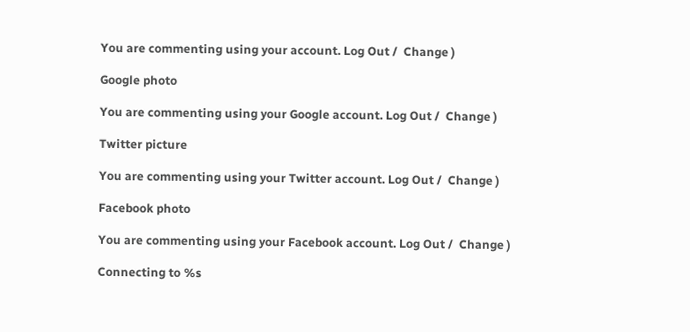You are commenting using your account. Log Out /  Change )

Google photo

You are commenting using your Google account. Log Out /  Change )

Twitter picture

You are commenting using your Twitter account. Log Out /  Change )

Facebook photo

You are commenting using your Facebook account. Log Out /  Change )

Connecting to %s